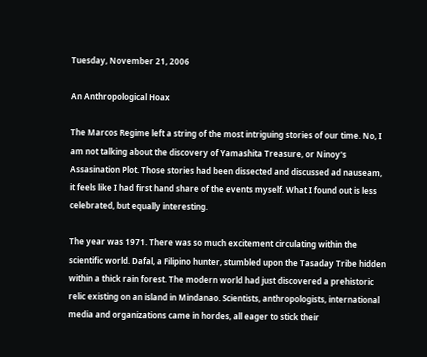Tuesday, November 21, 2006

An Anthropological Hoax

The Marcos Regime left a string of the most intriguing stories of our time. No, I am not talking about the discovery of Yamashita Treasure, or Ninoy's Assasination Plot. Those stories had been dissected and discussed ad nauseam, it feels like I had first hand share of the events myself. What I found out is less celebrated, but equally interesting.

The year was 1971. There was so much excitement circulating within the scientific world. Dafal, a Filipino hunter, stumbled upon the Tasaday Tribe hidden within a thick rain forest. The modern world had just discovered a prehistoric relic existing on an island in Mindanao. Scientists, anthropologists, international media and organizations came in hordes, all eager to stick their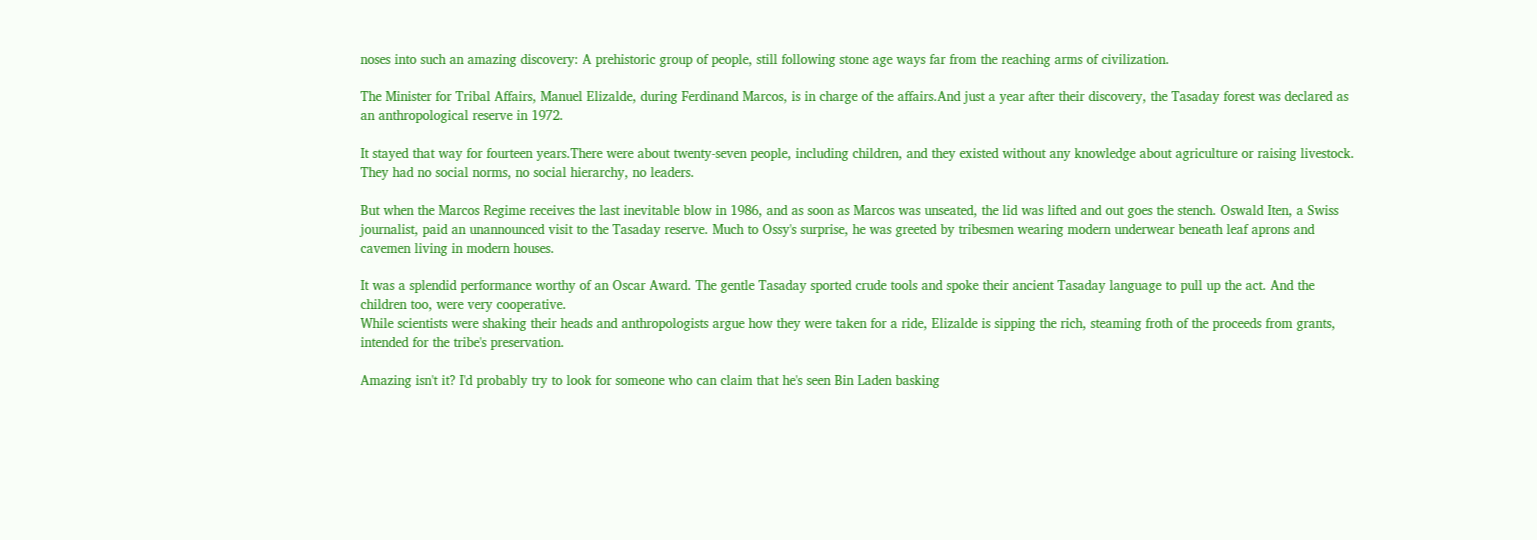noses into such an amazing discovery: A prehistoric group of people, still following stone age ways far from the reaching arms of civilization.

The Minister for Tribal Affairs, Manuel Elizalde, during Ferdinand Marcos, is in charge of the affairs.And just a year after their discovery, the Tasaday forest was declared as an anthropological reserve in 1972.

It stayed that way for fourteen years.There were about twenty-seven people, including children, and they existed without any knowledge about agriculture or raising livestock. They had no social norms, no social hierarchy, no leaders.

But when the Marcos Regime receives the last inevitable blow in 1986, and as soon as Marcos was unseated, the lid was lifted and out goes the stench. Oswald Iten, a Swiss journalist, paid an unannounced visit to the Tasaday reserve. Much to Ossy's surprise, he was greeted by tribesmen wearing modern underwear beneath leaf aprons and cavemen living in modern houses.

It was a splendid performance worthy of an Oscar Award. The gentle Tasaday sported crude tools and spoke their ancient Tasaday language to pull up the act. And the children too, were very cooperative.
While scientists were shaking their heads and anthropologists argue how they were taken for a ride, Elizalde is sipping the rich, steaming froth of the proceeds from grants, intended for the tribe's preservation.

Amazing isn't it? I'd probably try to look for someone who can claim that he's seen Bin Laden basking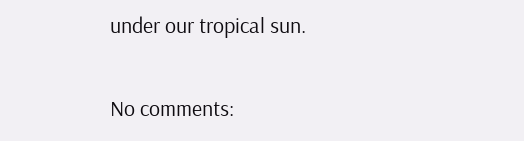under our tropical sun.

No comments: